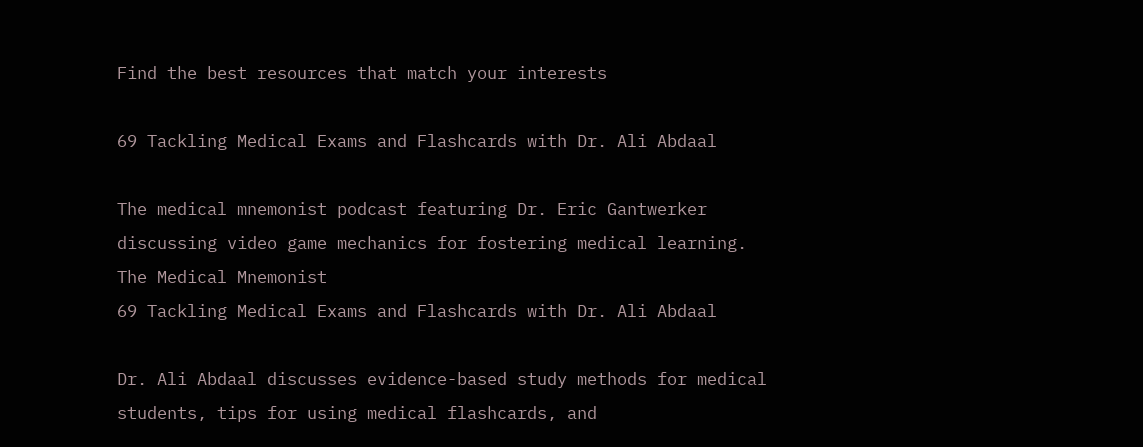Find the best resources that match your interests

69 Tackling Medical Exams and Flashcards with Dr. Ali Abdaal

The medical mnemonist podcast featuring Dr. Eric Gantwerker discussing video game mechanics for fostering medical learning.
The Medical Mnemonist
69 Tackling Medical Exams and Flashcards with Dr. Ali Abdaal

Dr. Ali Abdaal discusses evidence-based study methods for medical students, tips for using medical flashcards, and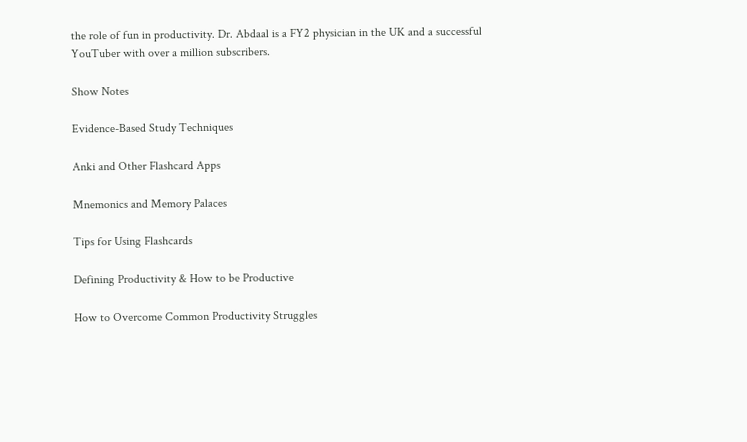the role of fun in productivity. Dr. Abdaal is a FY2 physician in the UK and a successful YouTuber with over a million subscribers.

Show Notes

Evidence-Based Study Techniques

Anki and Other Flashcard Apps

Mnemonics and Memory Palaces

Tips for Using Flashcards

Defining Productivity & How to be Productive

How to Overcome Common Productivity Struggles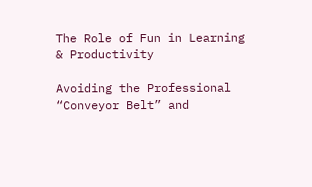The Role of Fun in Learning & Productivity

Avoiding the Professional “Conveyor Belt” and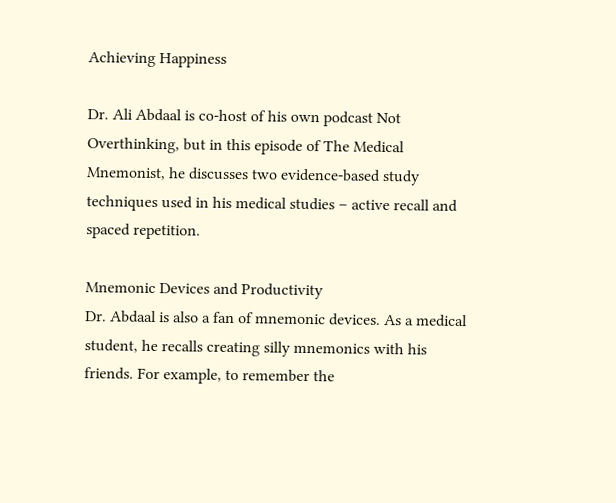Achieving Happiness

Dr. Ali Abdaal is co-host of his own podcast Not Overthinking, but in this episode of The Medical Mnemonist, he discusses two evidence-based study techniques used in his medical studies – active recall and spaced repetition.

Mnemonic Devices and Productivity
Dr. Abdaal is also a fan of mnemonic devices. As a medical student, he recalls creating silly mnemonics with his friends. For example, to remember the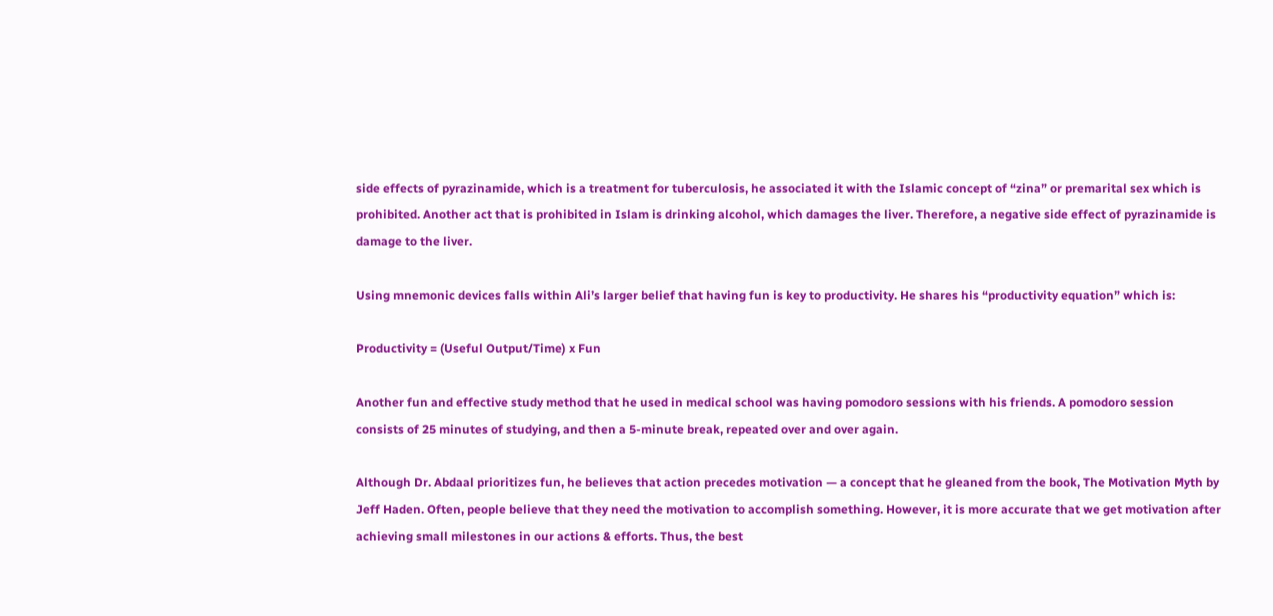side effects of pyrazinamide, which is a treatment for tuberculosis, he associated it with the Islamic concept of “zina” or premarital sex which is prohibited. Another act that is prohibited in Islam is drinking alcohol, which damages the liver. Therefore, a negative side effect of pyrazinamide is damage to the liver.

Using mnemonic devices falls within Ali’s larger belief that having fun is key to productivity. He shares his “productivity equation” which is:

Productivity = (Useful Output/Time) x Fun

Another fun and effective study method that he used in medical school was having pomodoro sessions with his friends. A pomodoro session consists of 25 minutes of studying, and then a 5-minute break, repeated over and over again.

Although Dr. Abdaal prioritizes fun, he believes that action precedes motivation — a concept that he gleaned from the book, The Motivation Myth by Jeff Haden. Often, people believe that they need the motivation to accomplish something. However, it is more accurate that we get motivation after achieving small milestones in our actions & efforts. Thus, the best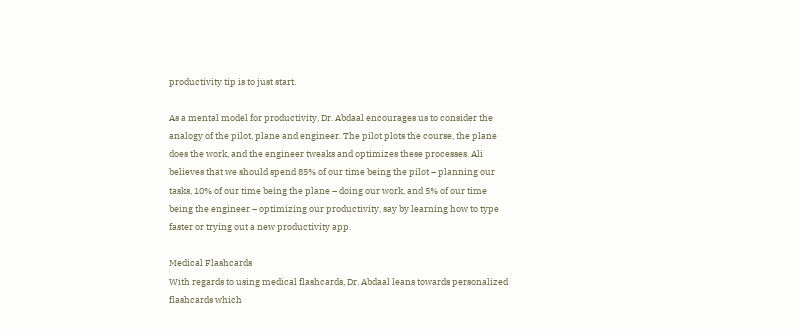productivity tip is to just start.

As a mental model for productivity, Dr. Abdaal encourages us to consider the analogy of the pilot, plane and engineer. The pilot plots the course, the plane does the work, and the engineer tweaks and optimizes these processes. Ali believes that we should spend 85% of our time being the pilot – planning our tasks, 10% of our time being the plane – doing our work, and 5% of our time being the engineer – optimizing our productivity, say by learning how to type faster or trying out a new productivity app.

Medical Flashcards
With regards to using medical flashcards, Dr. Abdaal leans towards personalized flashcards which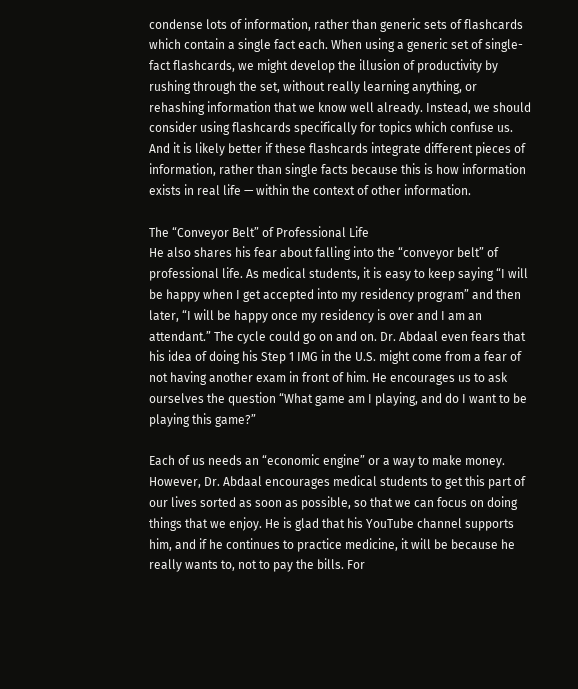condense lots of information, rather than generic sets of flashcards which contain a single fact each. When using a generic set of single-fact flashcards, we might develop the illusion of productivity by rushing through the set, without really learning anything, or rehashing information that we know well already. Instead, we should consider using flashcards specifically for topics which confuse us. And it is likely better if these flashcards integrate different pieces of information, rather than single facts because this is how information exists in real life — within the context of other information.

The “Conveyor Belt” of Professional Life
He also shares his fear about falling into the “conveyor belt” of professional life. As medical students, it is easy to keep saying “I will be happy when I get accepted into my residency program” and then later, “I will be happy once my residency is over and I am an attendant.” The cycle could go on and on. Dr. Abdaal even fears that his idea of doing his Step 1 IMG in the U.S. might come from a fear of not having another exam in front of him. He encourages us to ask ourselves the question “What game am I playing, and do I want to be playing this game?”

Each of us needs an “economic engine” or a way to make money. However, Dr. Abdaal encourages medical students to get this part of our lives sorted as soon as possible, so that we can focus on doing things that we enjoy. He is glad that his YouTube channel supports him, and if he continues to practice medicine, it will be because he really wants to, not to pay the bills. For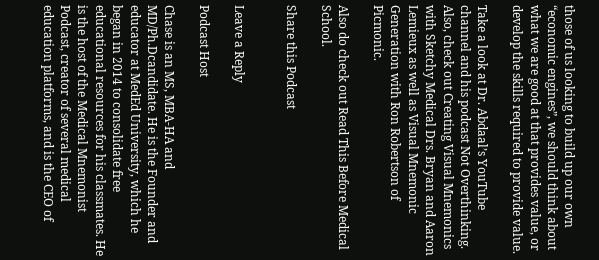those of us looking to build up our own “economic engines”, we should think about what we are good at that provides value, or develop the skills required to provide value.

Take a look at Dr. Abdaal’s YouTube channel and his podcast Not Overthinking. Also, check out Creating Visual Mnemonics with Sketchy Medical Drs. Bryan and Aaron Lemieux as well as Visual Mnemonic Generation with Ron Robertson of Picmonic.

Also do check out Read This Before Medical School.

Share this Podcast


Leave a Reply

Podcast Host

Chase is an MS, MBA-HA and MD/Ph.Dcandidate. He is the Founder and educator at MedEd University, which he began in 2014 to consolidate free educational resources for his classmates. He is the host of the Medical Mnemonist Podcast, creator of several medical education platforms, and is the CEO of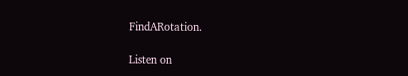FindARotation.

Listen on